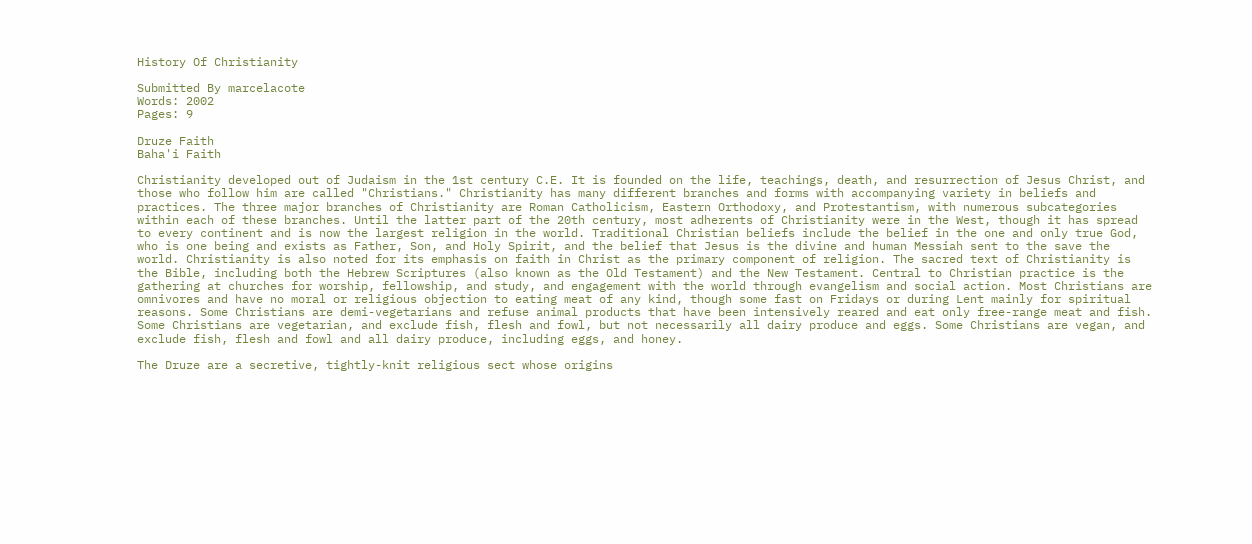History Of Christianity

Submitted By marcelacote
Words: 2002
Pages: 9

Druze Faith
Baha'i Faith

Christianity developed out of Judaism in the 1st century C.E. It is founded on the life, teachings, death, and resurrection of Jesus Christ, and those who follow him are called "Christians." Christianity has many different branches and forms with accompanying variety in beliefs and practices. The three major branches of Christianity are Roman Catholicism, Eastern Orthodoxy, and Protestantism, with numerous subcategories within each of these branches. Until the latter part of the 20th century, most adherents of Christianity were in the West, though it has spread to every continent and is now the largest religion in the world. Traditional Christian beliefs include the belief in the one and only true God, who is one being and exists as Father, Son, and Holy Spirit, and the belief that Jesus is the divine and human Messiah sent to the save the world. Christianity is also noted for its emphasis on faith in Christ as the primary component of religion. The sacred text of Christianity is the Bible, including both the Hebrew Scriptures (also known as the Old Testament) and the New Testament. Central to Christian practice is the gathering at churches for worship, fellowship, and study, and engagement with the world through evangelism and social action. Most Christians are omnivores and have no moral or religious objection to eating meat of any kind, though some fast on Fridays or during Lent mainly for spiritual reasons. Some Christians are demi-vegetarians and refuse animal products that have been intensively reared and eat only free-range meat and fish. Some Christians are vegetarian, and exclude fish, flesh and fowl, but not necessarily all dairy produce and eggs. Some Christians are vegan, and exclude fish, flesh and fowl and all dairy produce, including eggs, and honey.

The Druze are a secretive, tightly-knit religious sect whose origins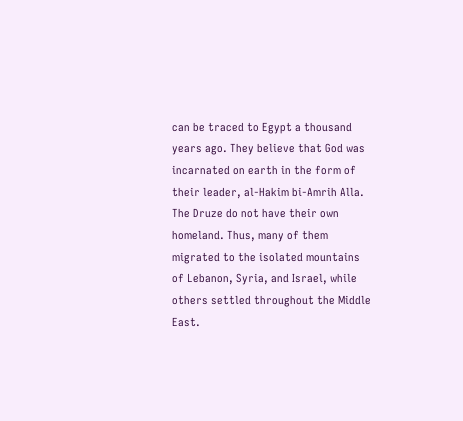can be traced to Egypt a thousand years ago. They believe that God was incarnated on earth in the form of their leader, al-Hakim bi-Amrih Alla. The Druze do not have their own homeland. Thus, many of them migrated to the isolated mountains of Lebanon, Syria, and Israel, while others settled throughout the Middle East.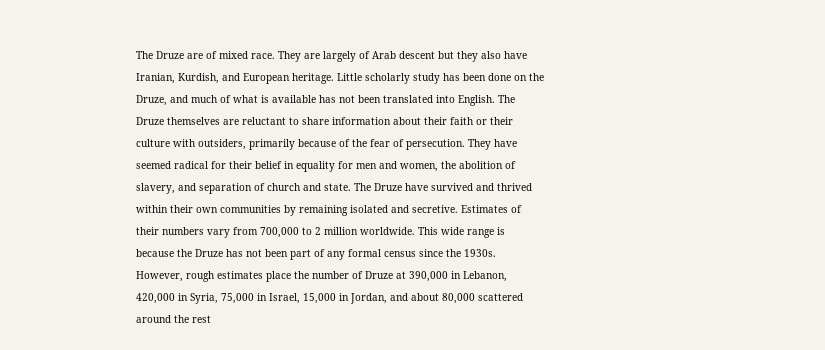The Druze are of mixed race. They are largely of Arab descent but they also have Iranian, Kurdish, and European heritage. Little scholarly study has been done on the Druze, and much of what is available has not been translated into English. The Druze themselves are reluctant to share information about their faith or their culture with outsiders, primarily because of the fear of persecution. They have seemed radical for their belief in equality for men and women, the abolition of slavery, and separation of church and state. The Druze have survived and thrived within their own communities by remaining isolated and secretive. Estimates of their numbers vary from 700,000 to 2 million worldwide. This wide range is because the Druze has not been part of any formal census since the 1930s. However, rough estimates place the number of Druze at 390,000 in Lebanon, 420,000 in Syria, 75,000 in Israel, 15,000 in Jordan, and about 80,000 scattered around the rest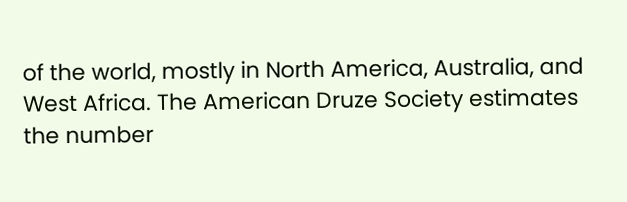of the world, mostly in North America, Australia, and West Africa. The American Druze Society estimates the number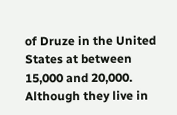of Druze in the United States at between 15,000 and 20,000. Although they live in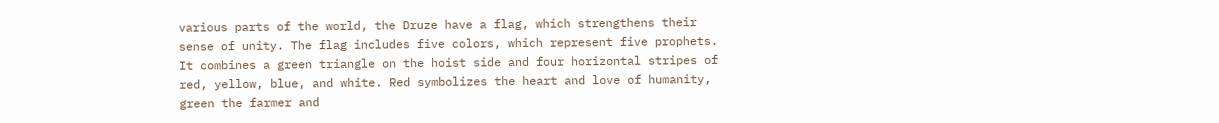various parts of the world, the Druze have a flag, which strengthens their sense of unity. The flag includes five colors, which represent five prophets. It combines a green triangle on the hoist side and four horizontal stripes of red, yellow, blue, and white. Red symbolizes the heart and love of humanity, green the farmer and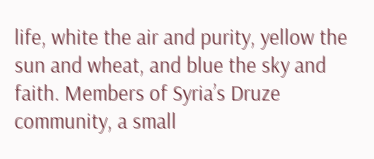life, white the air and purity, yellow the sun and wheat, and blue the sky and faith. Members of Syria’s Druze community, a small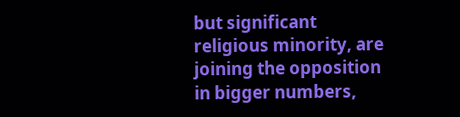but significant religious minority, are joining the opposition in bigger numbers,